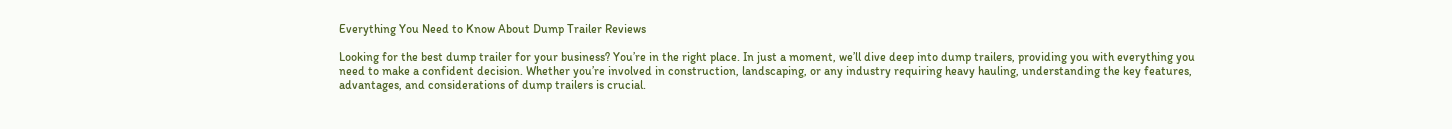Everything You Need to Know About Dump Trailer Reviews

Looking for the best dump trailer for your business? You’re in the right place. In just a moment, we’ll dive deep into dump trailers, providing you with everything you need to make a confident decision. Whether you’re involved in construction, landscaping, or any industry requiring heavy hauling, understanding the key features, advantages, and considerations of dump trailers is crucial.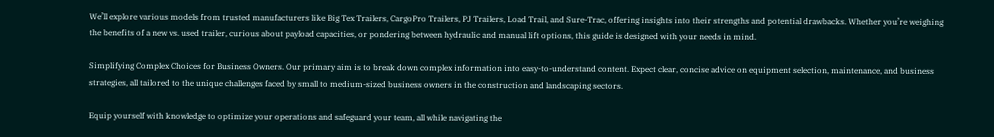We’ll explore various models from trusted manufacturers like Big Tex Trailers, CargoPro Trailers, PJ Trailers, Load Trail, and Sure-Trac, offering insights into their strengths and potential drawbacks. Whether you’re weighing the benefits of a new vs. used trailer, curious about payload capacities, or pondering between hydraulic and manual lift options, this guide is designed with your needs in mind.

Simplifying Complex Choices for Business Owners. Our primary aim is to break down complex information into easy-to-understand content. Expect clear, concise advice on equipment selection, maintenance, and business strategies, all tailored to the unique challenges faced by small to medium-sized business owners in the construction and landscaping sectors.

Equip yourself with knowledge to optimize your operations and safeguard your team, all while navigating the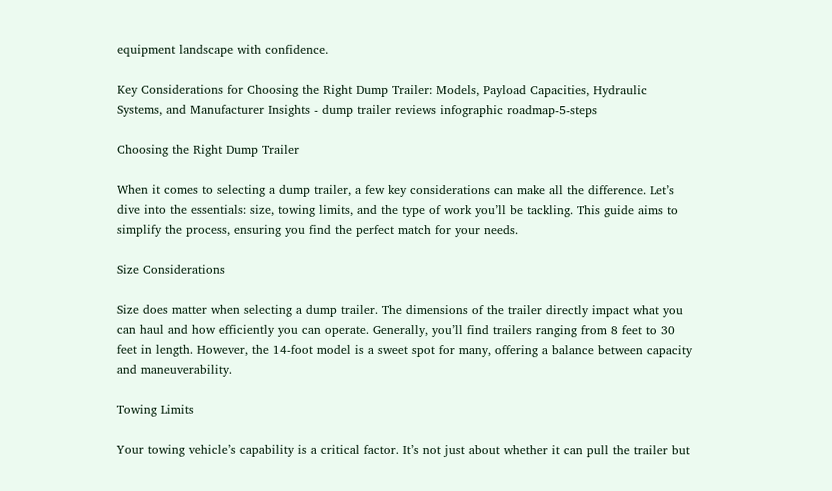equipment landscape with confidence.

Key Considerations for Choosing the Right Dump Trailer: Models, Payload Capacities, Hydraulic Systems, and Manufacturer Insights - dump trailer reviews infographic roadmap-5-steps

Choosing the Right Dump Trailer

When it comes to selecting a dump trailer, a few key considerations can make all the difference. Let’s dive into the essentials: size, towing limits, and the type of work you’ll be tackling. This guide aims to simplify the process, ensuring you find the perfect match for your needs.

Size Considerations

Size does matter when selecting a dump trailer. The dimensions of the trailer directly impact what you can haul and how efficiently you can operate. Generally, you’ll find trailers ranging from 8 feet to 30 feet in length. However, the 14-foot model is a sweet spot for many, offering a balance between capacity and maneuverability.

Towing Limits

Your towing vehicle’s capability is a critical factor. It’s not just about whether it can pull the trailer but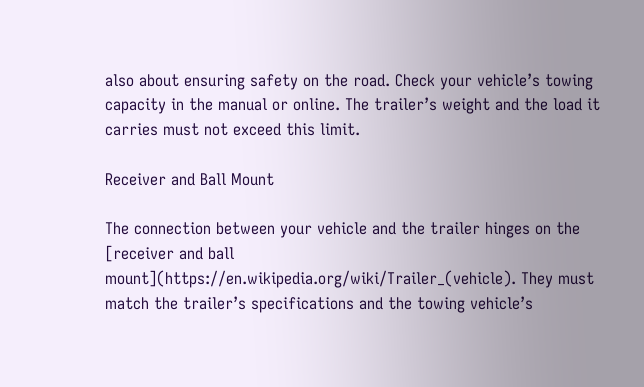also about ensuring safety on the road. Check your vehicle’s towing capacity in the manual or online. The trailer’s weight and the load it carries must not exceed this limit.

Receiver and Ball Mount

The connection between your vehicle and the trailer hinges on the [receiver and ball mount](https://en.wikipedia.org/wiki/Trailer_(vehicle). They must match the trailer’s specifications and the towing vehicle’s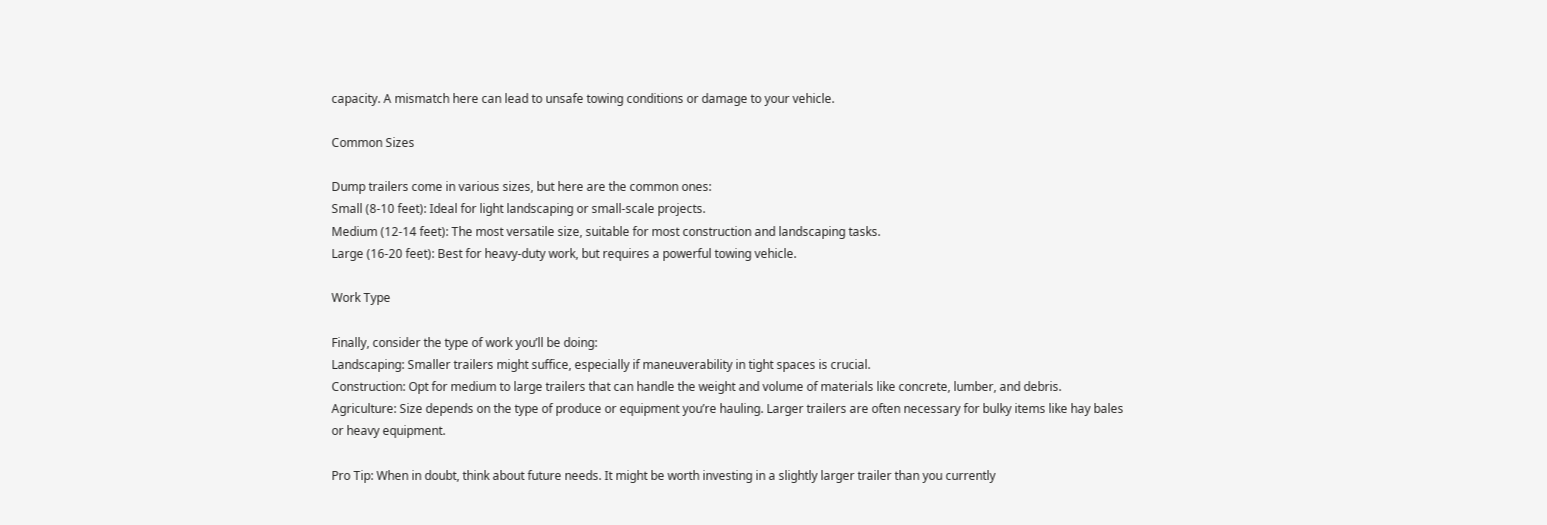capacity. A mismatch here can lead to unsafe towing conditions or damage to your vehicle.

Common Sizes

Dump trailers come in various sizes, but here are the common ones:
Small (8-10 feet): Ideal for light landscaping or small-scale projects.
Medium (12-14 feet): The most versatile size, suitable for most construction and landscaping tasks.
Large (16-20 feet): Best for heavy-duty work, but requires a powerful towing vehicle.

Work Type

Finally, consider the type of work you’ll be doing:
Landscaping: Smaller trailers might suffice, especially if maneuverability in tight spaces is crucial.
Construction: Opt for medium to large trailers that can handle the weight and volume of materials like concrete, lumber, and debris.
Agriculture: Size depends on the type of produce or equipment you’re hauling. Larger trailers are often necessary for bulky items like hay bales or heavy equipment.

Pro Tip: When in doubt, think about future needs. It might be worth investing in a slightly larger trailer than you currently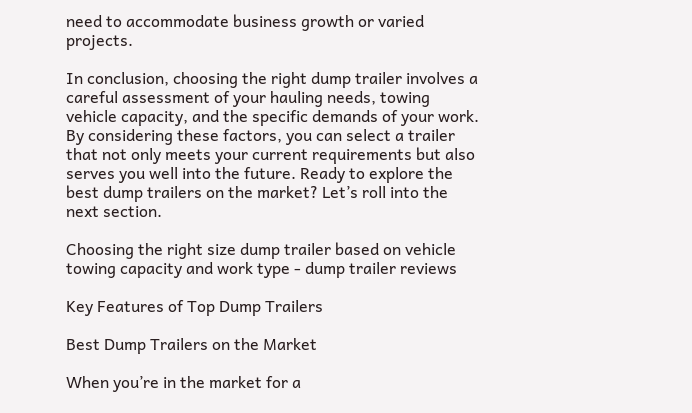need to accommodate business growth or varied projects.

In conclusion, choosing the right dump trailer involves a careful assessment of your hauling needs, towing vehicle capacity, and the specific demands of your work. By considering these factors, you can select a trailer that not only meets your current requirements but also serves you well into the future. Ready to explore the best dump trailers on the market? Let’s roll into the next section.

Choosing the right size dump trailer based on vehicle towing capacity and work type - dump trailer reviews

Key Features of Top Dump Trailers

Best Dump Trailers on the Market

When you’re in the market for a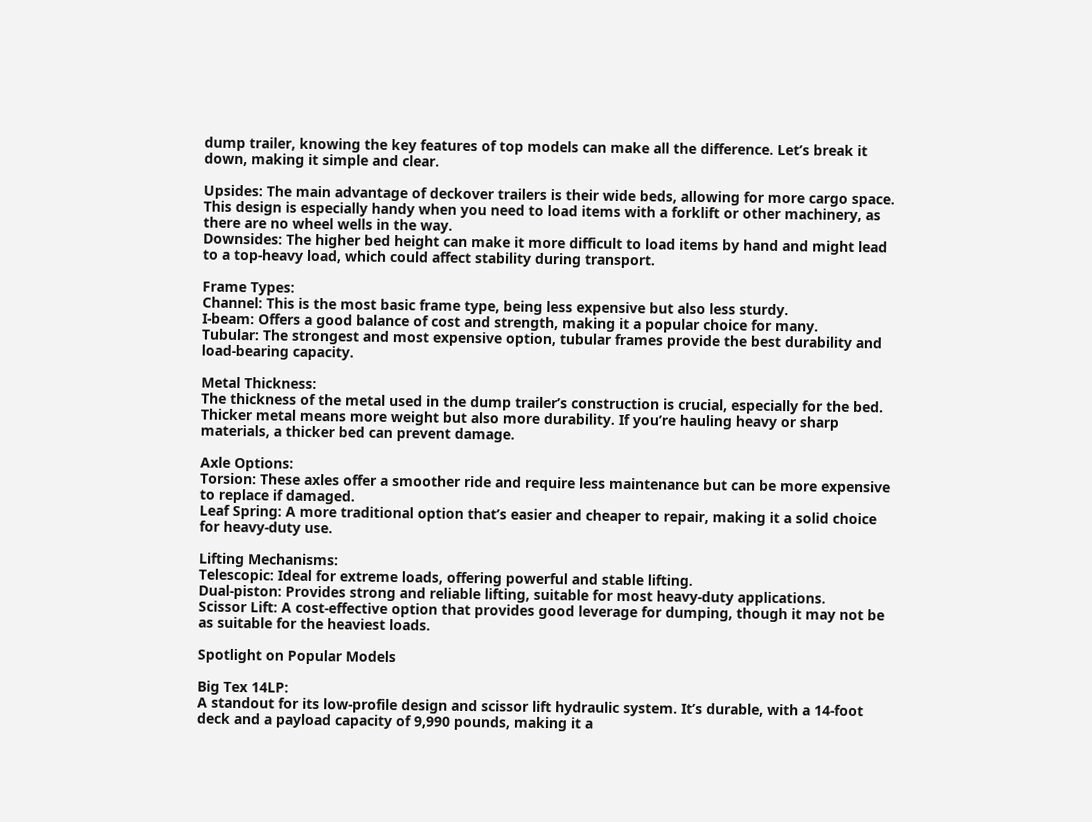dump trailer, knowing the key features of top models can make all the difference. Let’s break it down, making it simple and clear.

Upsides: The main advantage of deckover trailers is their wide beds, allowing for more cargo space. This design is especially handy when you need to load items with a forklift or other machinery, as there are no wheel wells in the way.
Downsides: The higher bed height can make it more difficult to load items by hand and might lead to a top-heavy load, which could affect stability during transport.

Frame Types:
Channel: This is the most basic frame type, being less expensive but also less sturdy.
I-beam: Offers a good balance of cost and strength, making it a popular choice for many.
Tubular: The strongest and most expensive option, tubular frames provide the best durability and load-bearing capacity.

Metal Thickness:
The thickness of the metal used in the dump trailer’s construction is crucial, especially for the bed. Thicker metal means more weight but also more durability. If you’re hauling heavy or sharp materials, a thicker bed can prevent damage.

Axle Options:
Torsion: These axles offer a smoother ride and require less maintenance but can be more expensive to replace if damaged.
Leaf Spring: A more traditional option that’s easier and cheaper to repair, making it a solid choice for heavy-duty use.

Lifting Mechanisms:
Telescopic: Ideal for extreme loads, offering powerful and stable lifting.
Dual-piston: Provides strong and reliable lifting, suitable for most heavy-duty applications.
Scissor Lift: A cost-effective option that provides good leverage for dumping, though it may not be as suitable for the heaviest loads.

Spotlight on Popular Models

Big Tex 14LP:
A standout for its low-profile design and scissor lift hydraulic system. It’s durable, with a 14-foot deck and a payload capacity of 9,990 pounds, making it a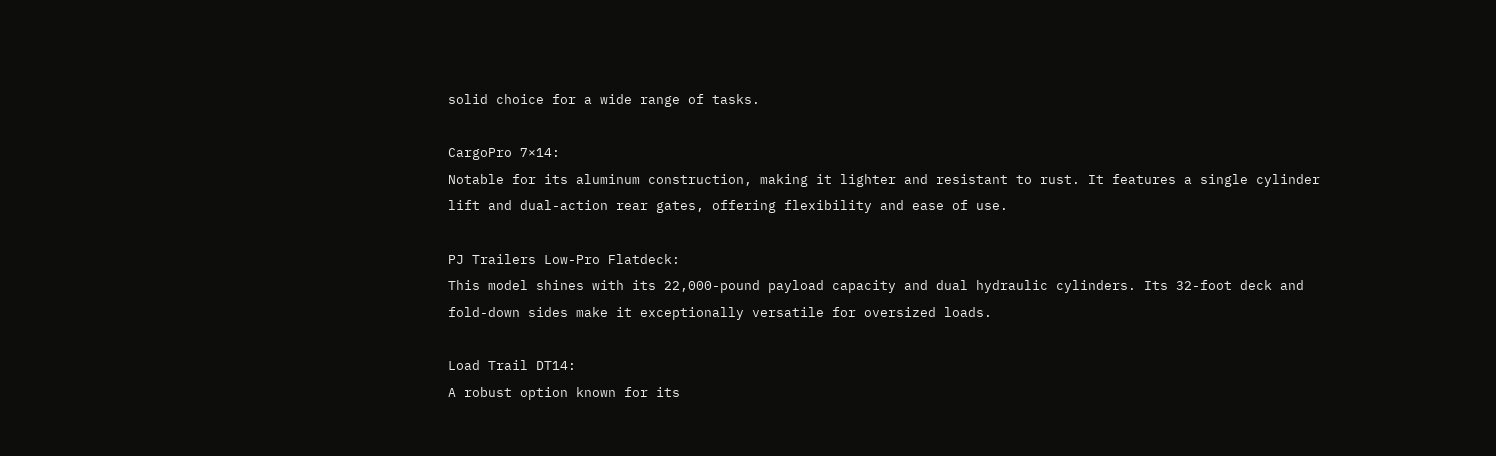solid choice for a wide range of tasks.

CargoPro 7×14:
Notable for its aluminum construction, making it lighter and resistant to rust. It features a single cylinder lift and dual-action rear gates, offering flexibility and ease of use.

PJ Trailers Low-Pro Flatdeck:
This model shines with its 22,000-pound payload capacity and dual hydraulic cylinders. Its 32-foot deck and fold-down sides make it exceptionally versatile for oversized loads.

Load Trail DT14:
A robust option known for its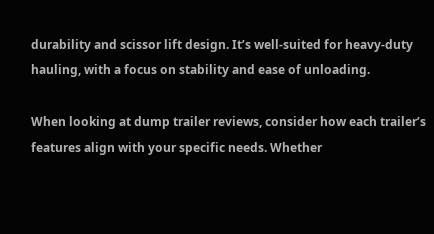durability and scissor lift design. It’s well-suited for heavy-duty hauling, with a focus on stability and ease of unloading.

When looking at dump trailer reviews, consider how each trailer’s features align with your specific needs. Whether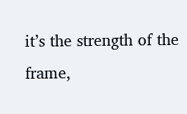it’s the strength of the frame,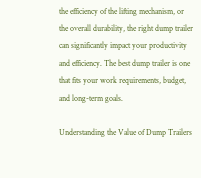the efficiency of the lifting mechanism, or the overall durability, the right dump trailer can significantly impact your productivity and efficiency. The best dump trailer is one that fits your work requirements, budget, and long-term goals.

Understanding the Value of Dump Trailers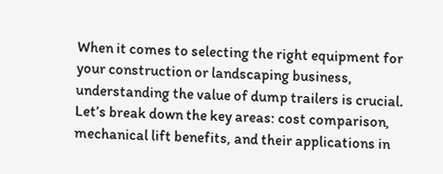When it comes to selecting the right equipment for your construction or landscaping business, understanding the value of dump trailers is crucial. Let’s break down the key areas: cost comparison, mechanical lift benefits, and their applications in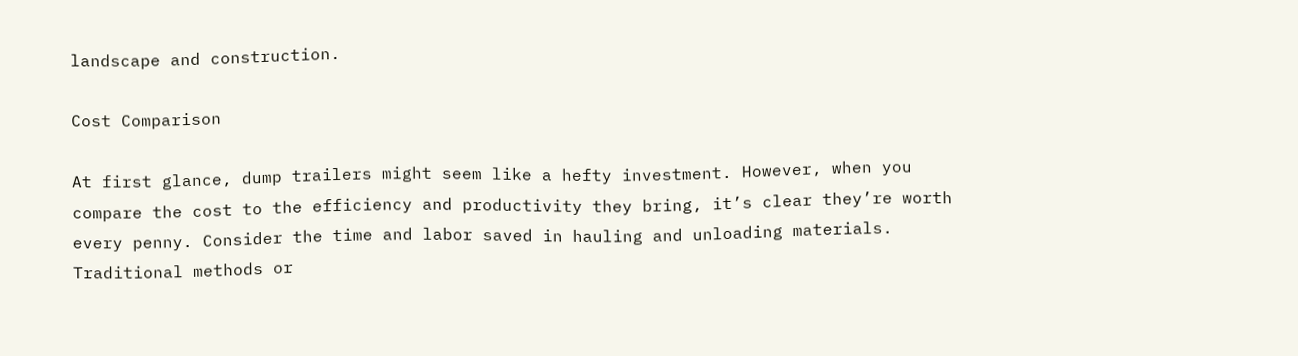landscape and construction.

Cost Comparison

At first glance, dump trailers might seem like a hefty investment. However, when you compare the cost to the efficiency and productivity they bring, it’s clear they’re worth every penny. Consider the time and labor saved in hauling and unloading materials. Traditional methods or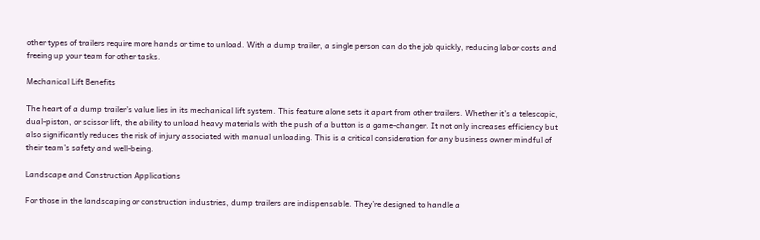other types of trailers require more hands or time to unload. With a dump trailer, a single person can do the job quickly, reducing labor costs and freeing up your team for other tasks.

Mechanical Lift Benefits

The heart of a dump trailer’s value lies in its mechanical lift system. This feature alone sets it apart from other trailers. Whether it’s a telescopic, dual-piston, or scissor lift, the ability to unload heavy materials with the push of a button is a game-changer. It not only increases efficiency but also significantly reduces the risk of injury associated with manual unloading. This is a critical consideration for any business owner mindful of their team’s safety and well-being.

Landscape and Construction Applications

For those in the landscaping or construction industries, dump trailers are indispensable. They’re designed to handle a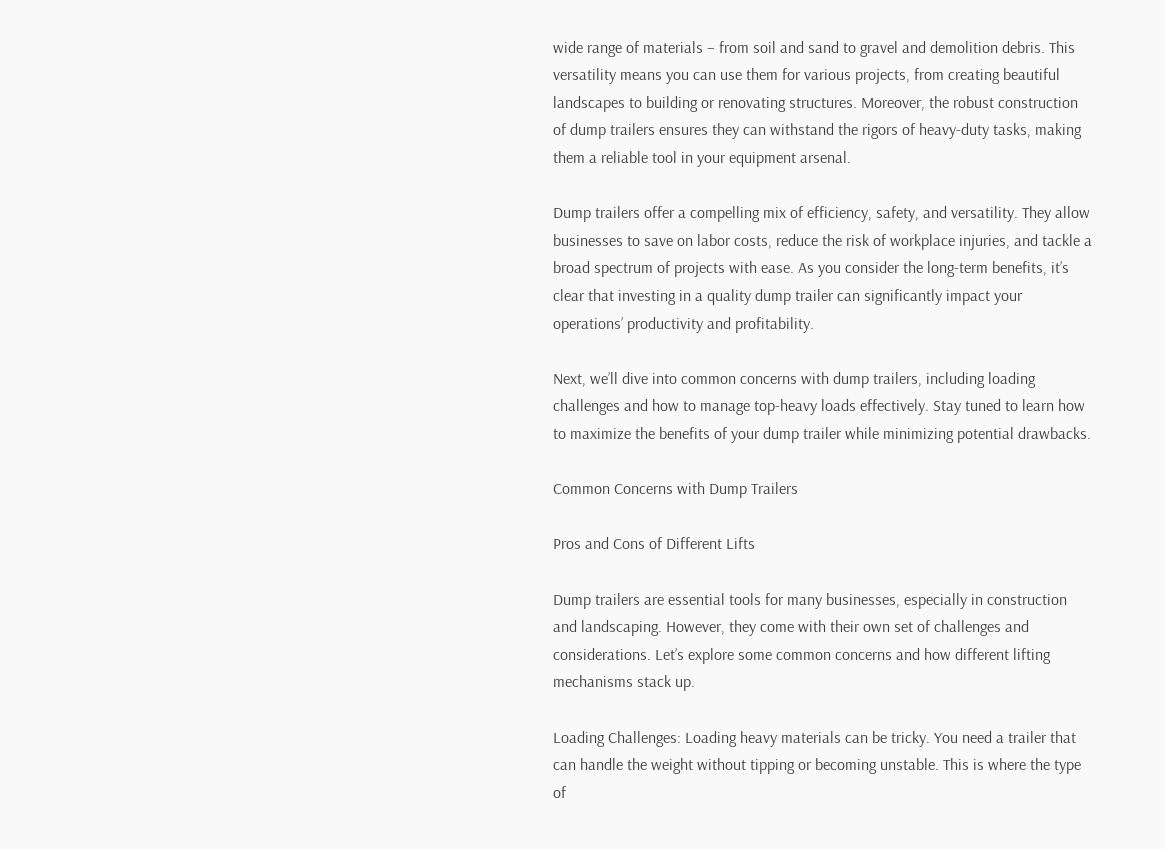wide range of materials – from soil and sand to gravel and demolition debris. This versatility means you can use them for various projects, from creating beautiful landscapes to building or renovating structures. Moreover, the robust construction of dump trailers ensures they can withstand the rigors of heavy-duty tasks, making them a reliable tool in your equipment arsenal.

Dump trailers offer a compelling mix of efficiency, safety, and versatility. They allow businesses to save on labor costs, reduce the risk of workplace injuries, and tackle a broad spectrum of projects with ease. As you consider the long-term benefits, it’s clear that investing in a quality dump trailer can significantly impact your operations’ productivity and profitability.

Next, we’ll dive into common concerns with dump trailers, including loading challenges and how to manage top-heavy loads effectively. Stay tuned to learn how to maximize the benefits of your dump trailer while minimizing potential drawbacks.

Common Concerns with Dump Trailers

Pros and Cons of Different Lifts

Dump trailers are essential tools for many businesses, especially in construction and landscaping. However, they come with their own set of challenges and considerations. Let’s explore some common concerns and how different lifting mechanisms stack up.

Loading Challenges: Loading heavy materials can be tricky. You need a trailer that can handle the weight without tipping or becoming unstable. This is where the type of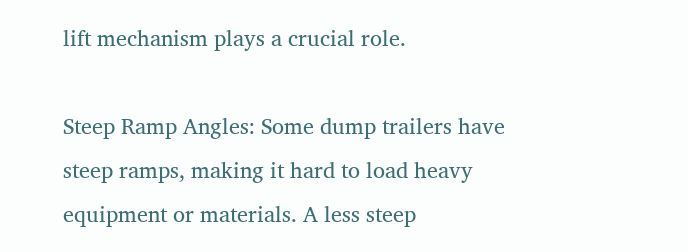lift mechanism plays a crucial role.

Steep Ramp Angles: Some dump trailers have steep ramps, making it hard to load heavy equipment or materials. A less steep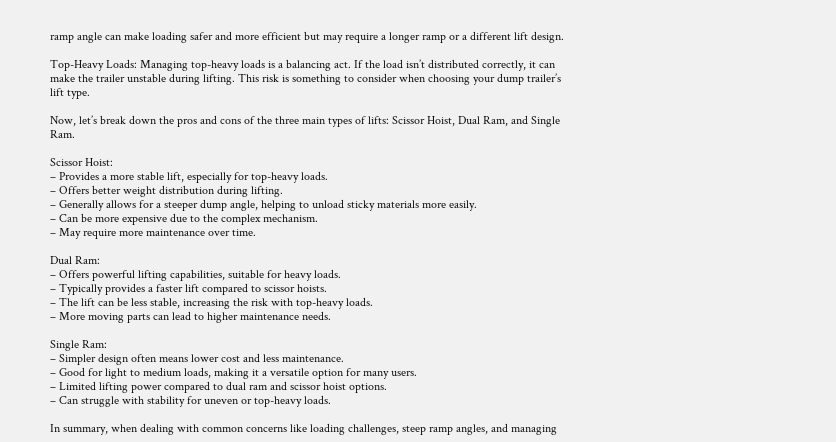ramp angle can make loading safer and more efficient but may require a longer ramp or a different lift design.

Top-Heavy Loads: Managing top-heavy loads is a balancing act. If the load isn’t distributed correctly, it can make the trailer unstable during lifting. This risk is something to consider when choosing your dump trailer’s lift type.

Now, let’s break down the pros and cons of the three main types of lifts: Scissor Hoist, Dual Ram, and Single Ram.

Scissor Hoist:
– Provides a more stable lift, especially for top-heavy loads.
– Offers better weight distribution during lifting.
– Generally allows for a steeper dump angle, helping to unload sticky materials more easily.
– Can be more expensive due to the complex mechanism.
– May require more maintenance over time.

Dual Ram:
– Offers powerful lifting capabilities, suitable for heavy loads.
– Typically provides a faster lift compared to scissor hoists.
– The lift can be less stable, increasing the risk with top-heavy loads.
– More moving parts can lead to higher maintenance needs.

Single Ram:
– Simpler design often means lower cost and less maintenance.
– Good for light to medium loads, making it a versatile option for many users.
– Limited lifting power compared to dual ram and scissor hoist options.
– Can struggle with stability for uneven or top-heavy loads.

In summary, when dealing with common concerns like loading challenges, steep ramp angles, and managing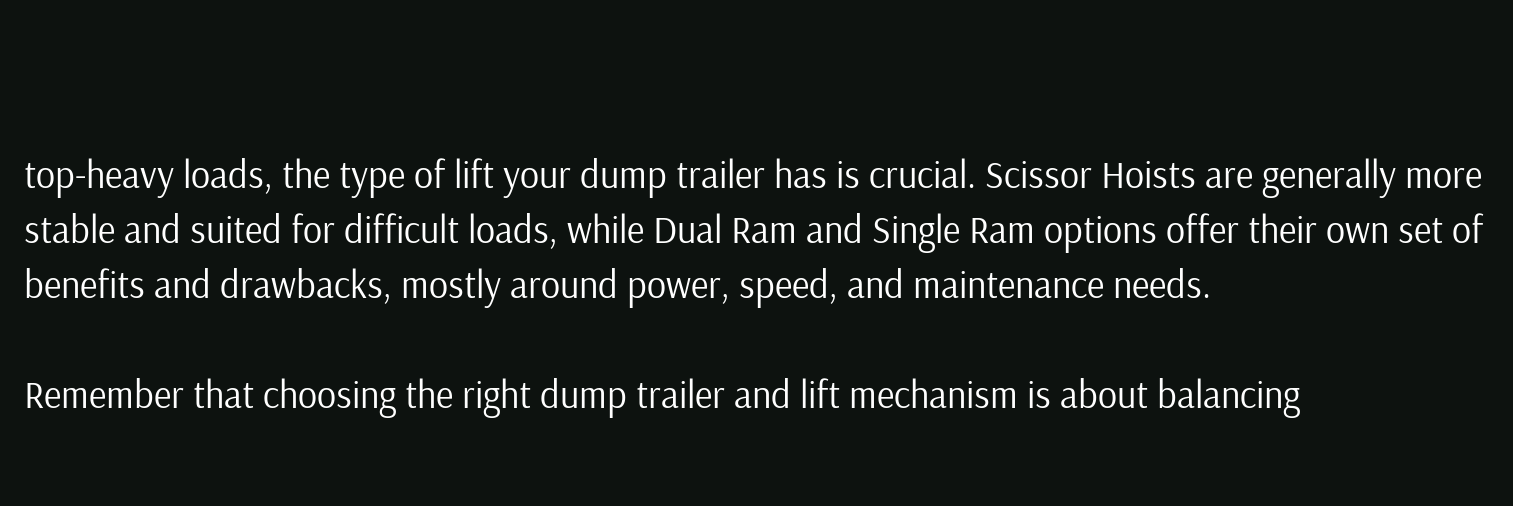top-heavy loads, the type of lift your dump trailer has is crucial. Scissor Hoists are generally more stable and suited for difficult loads, while Dual Ram and Single Ram options offer their own set of benefits and drawbacks, mostly around power, speed, and maintenance needs.

Remember that choosing the right dump trailer and lift mechanism is about balancing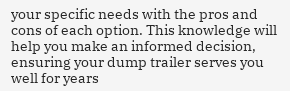your specific needs with the pros and cons of each option. This knowledge will help you make an informed decision, ensuring your dump trailer serves you well for years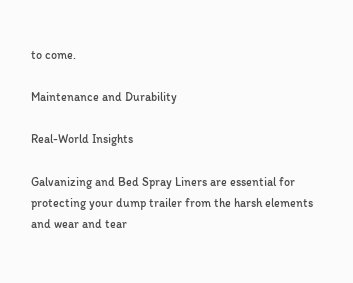to come.

Maintenance and Durability

Real-World Insights

Galvanizing and Bed Spray Liners are essential for protecting your dump trailer from the harsh elements and wear and tear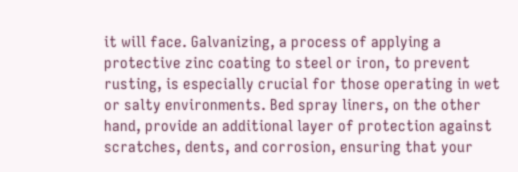it will face. Galvanizing, a process of applying a protective zinc coating to steel or iron, to prevent rusting, is especially crucial for those operating in wet or salty environments. Bed spray liners, on the other hand, provide an additional layer of protection against scratches, dents, and corrosion, ensuring that your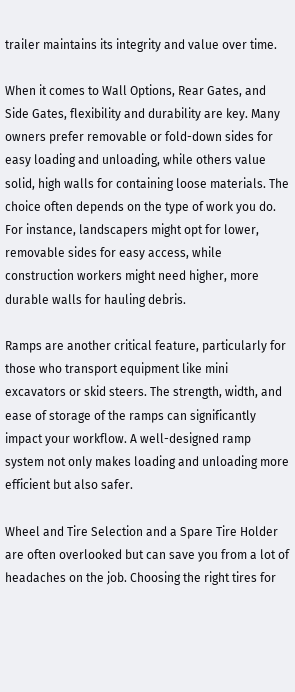trailer maintains its integrity and value over time.

When it comes to Wall Options, Rear Gates, and Side Gates, flexibility and durability are key. Many owners prefer removable or fold-down sides for easy loading and unloading, while others value solid, high walls for containing loose materials. The choice often depends on the type of work you do. For instance, landscapers might opt for lower, removable sides for easy access, while construction workers might need higher, more durable walls for hauling debris.

Ramps are another critical feature, particularly for those who transport equipment like mini excavators or skid steers. The strength, width, and ease of storage of the ramps can significantly impact your workflow. A well-designed ramp system not only makes loading and unloading more efficient but also safer.

Wheel and Tire Selection and a Spare Tire Holder are often overlooked but can save you from a lot of headaches on the job. Choosing the right tires for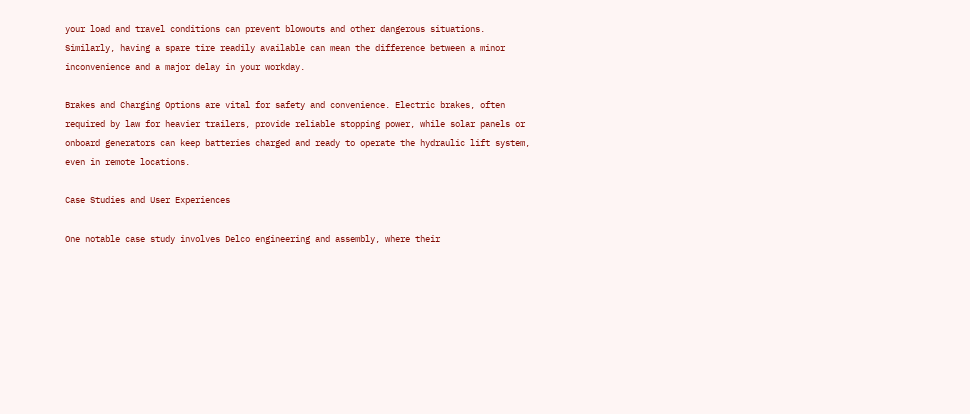your load and travel conditions can prevent blowouts and other dangerous situations. Similarly, having a spare tire readily available can mean the difference between a minor inconvenience and a major delay in your workday.

Brakes and Charging Options are vital for safety and convenience. Electric brakes, often required by law for heavier trailers, provide reliable stopping power, while solar panels or onboard generators can keep batteries charged and ready to operate the hydraulic lift system, even in remote locations.

Case Studies and User Experiences

One notable case study involves Delco engineering and assembly, where their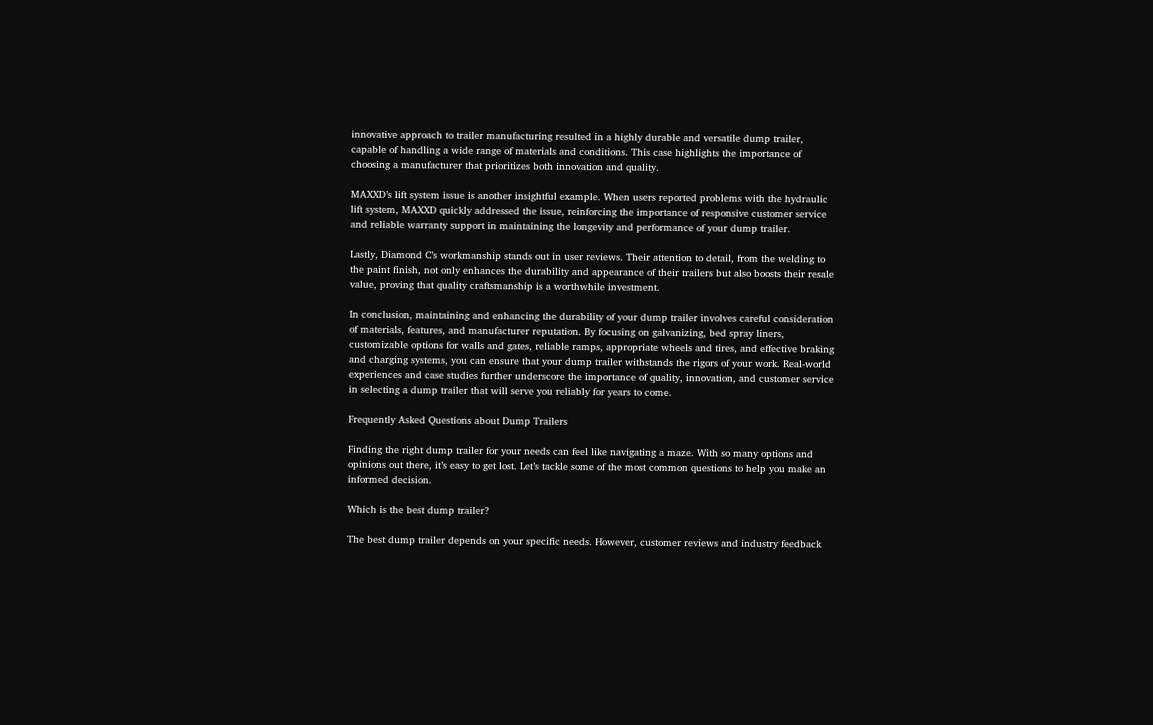innovative approach to trailer manufacturing resulted in a highly durable and versatile dump trailer, capable of handling a wide range of materials and conditions. This case highlights the importance of choosing a manufacturer that prioritizes both innovation and quality.

MAXXD’s lift system issue is another insightful example. When users reported problems with the hydraulic lift system, MAXXD quickly addressed the issue, reinforcing the importance of responsive customer service and reliable warranty support in maintaining the longevity and performance of your dump trailer.

Lastly, Diamond C’s workmanship stands out in user reviews. Their attention to detail, from the welding to the paint finish, not only enhances the durability and appearance of their trailers but also boosts their resale value, proving that quality craftsmanship is a worthwhile investment.

In conclusion, maintaining and enhancing the durability of your dump trailer involves careful consideration of materials, features, and manufacturer reputation. By focusing on galvanizing, bed spray liners, customizable options for walls and gates, reliable ramps, appropriate wheels and tires, and effective braking and charging systems, you can ensure that your dump trailer withstands the rigors of your work. Real-world experiences and case studies further underscore the importance of quality, innovation, and customer service in selecting a dump trailer that will serve you reliably for years to come.

Frequently Asked Questions about Dump Trailers

Finding the right dump trailer for your needs can feel like navigating a maze. With so many options and opinions out there, it’s easy to get lost. Let’s tackle some of the most common questions to help you make an informed decision.

Which is the best dump trailer?

The best dump trailer depends on your specific needs. However, customer reviews and industry feedback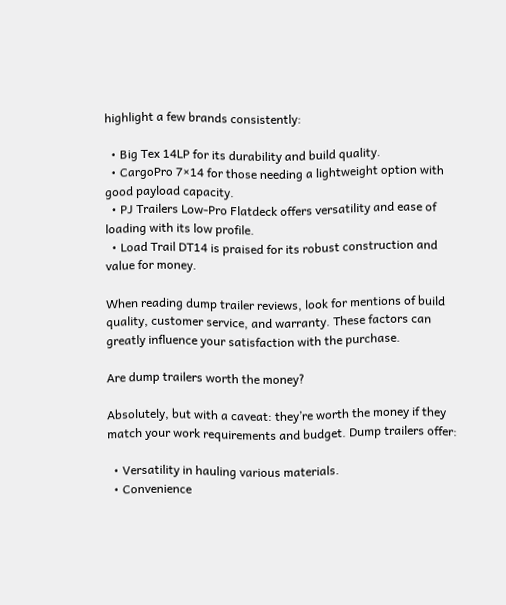highlight a few brands consistently:

  • Big Tex 14LP for its durability and build quality.
  • CargoPro 7×14 for those needing a lightweight option with good payload capacity.
  • PJ Trailers Low-Pro Flatdeck offers versatility and ease of loading with its low profile.
  • Load Trail DT14 is praised for its robust construction and value for money.

When reading dump trailer reviews, look for mentions of build quality, customer service, and warranty. These factors can greatly influence your satisfaction with the purchase.

Are dump trailers worth the money?

Absolutely, but with a caveat: they’re worth the money if they match your work requirements and budget. Dump trailers offer:

  • Versatility in hauling various materials.
  • Convenience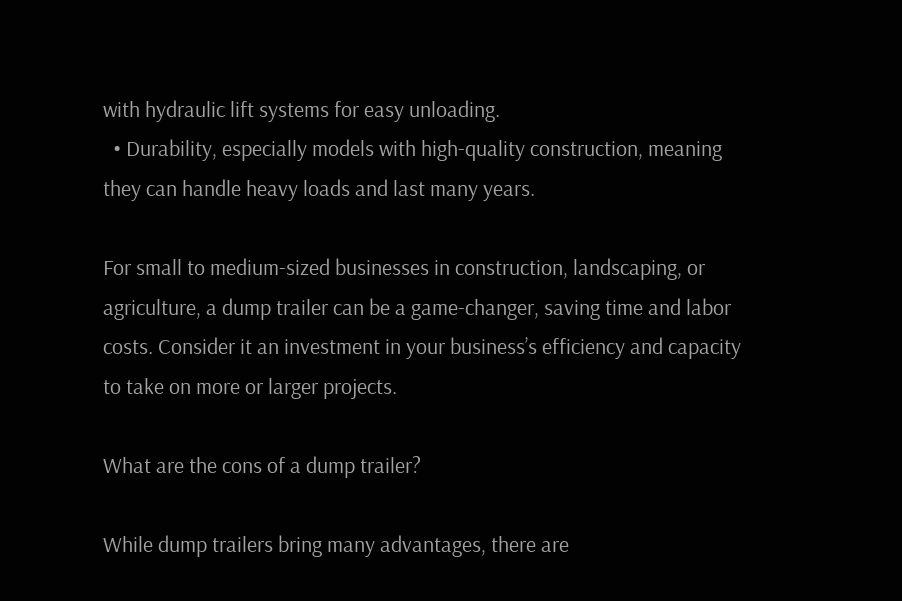with hydraulic lift systems for easy unloading.
  • Durability, especially models with high-quality construction, meaning they can handle heavy loads and last many years.

For small to medium-sized businesses in construction, landscaping, or agriculture, a dump trailer can be a game-changer, saving time and labor costs. Consider it an investment in your business’s efficiency and capacity to take on more or larger projects.

What are the cons of a dump trailer?

While dump trailers bring many advantages, there are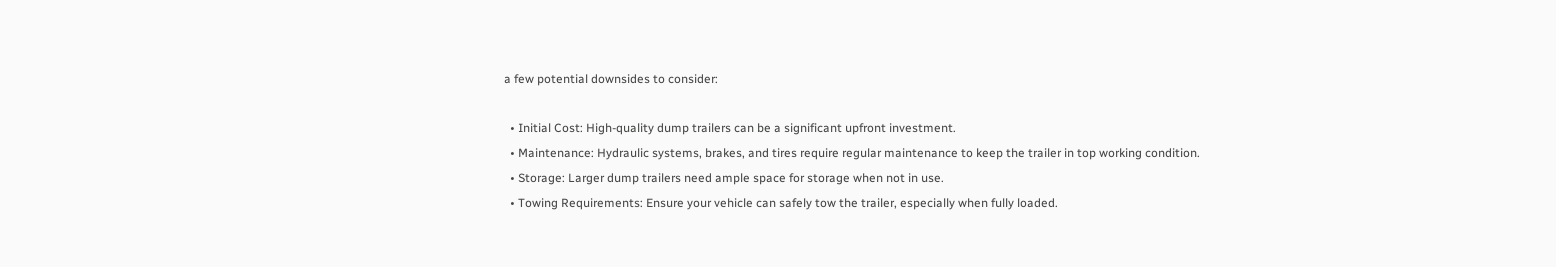a few potential downsides to consider:

  • Initial Cost: High-quality dump trailers can be a significant upfront investment.
  • Maintenance: Hydraulic systems, brakes, and tires require regular maintenance to keep the trailer in top working condition.
  • Storage: Larger dump trailers need ample space for storage when not in use.
  • Towing Requirements: Ensure your vehicle can safely tow the trailer, especially when fully loaded.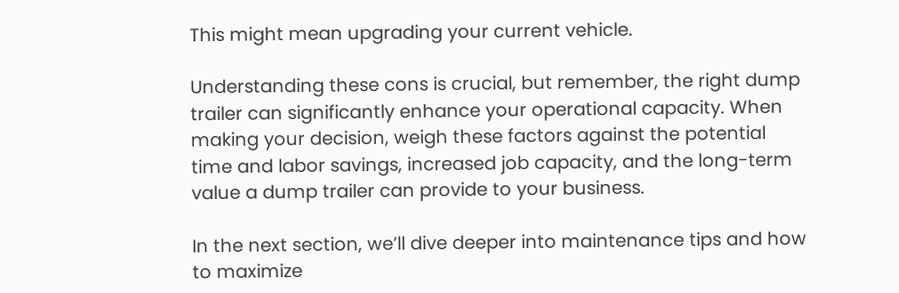This might mean upgrading your current vehicle.

Understanding these cons is crucial, but remember, the right dump trailer can significantly enhance your operational capacity. When making your decision, weigh these factors against the potential time and labor savings, increased job capacity, and the long-term value a dump trailer can provide to your business.

In the next section, we’ll dive deeper into maintenance tips and how to maximize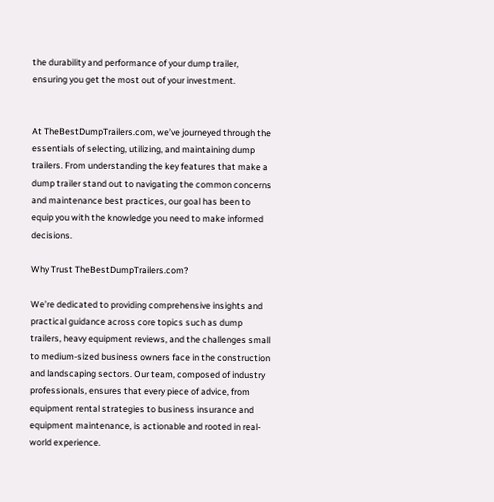the durability and performance of your dump trailer, ensuring you get the most out of your investment.


At TheBestDumpTrailers.com, we’ve journeyed through the essentials of selecting, utilizing, and maintaining dump trailers. From understanding the key features that make a dump trailer stand out to navigating the common concerns and maintenance best practices, our goal has been to equip you with the knowledge you need to make informed decisions.

Why Trust TheBestDumpTrailers.com?

We’re dedicated to providing comprehensive insights and practical guidance across core topics such as dump trailers, heavy equipment reviews, and the challenges small to medium-sized business owners face in the construction and landscaping sectors. Our team, composed of industry professionals, ensures that every piece of advice, from equipment rental strategies to business insurance and equipment maintenance, is actionable and rooted in real-world experience.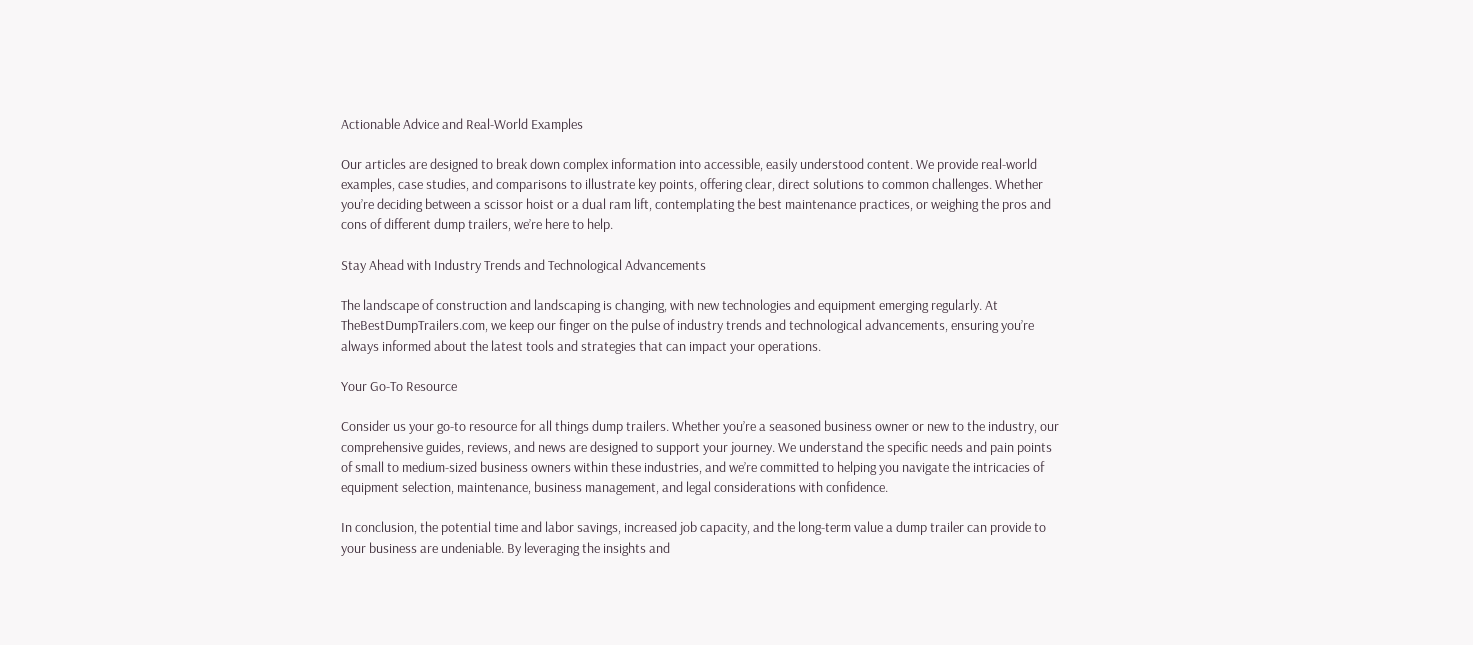Actionable Advice and Real-World Examples

Our articles are designed to break down complex information into accessible, easily understood content. We provide real-world examples, case studies, and comparisons to illustrate key points, offering clear, direct solutions to common challenges. Whether you’re deciding between a scissor hoist or a dual ram lift, contemplating the best maintenance practices, or weighing the pros and cons of different dump trailers, we’re here to help.

Stay Ahead with Industry Trends and Technological Advancements

The landscape of construction and landscaping is changing, with new technologies and equipment emerging regularly. At TheBestDumpTrailers.com, we keep our finger on the pulse of industry trends and technological advancements, ensuring you’re always informed about the latest tools and strategies that can impact your operations.

Your Go-To Resource

Consider us your go-to resource for all things dump trailers. Whether you’re a seasoned business owner or new to the industry, our comprehensive guides, reviews, and news are designed to support your journey. We understand the specific needs and pain points of small to medium-sized business owners within these industries, and we’re committed to helping you navigate the intricacies of equipment selection, maintenance, business management, and legal considerations with confidence.

In conclusion, the potential time and labor savings, increased job capacity, and the long-term value a dump trailer can provide to your business are undeniable. By leveraging the insights and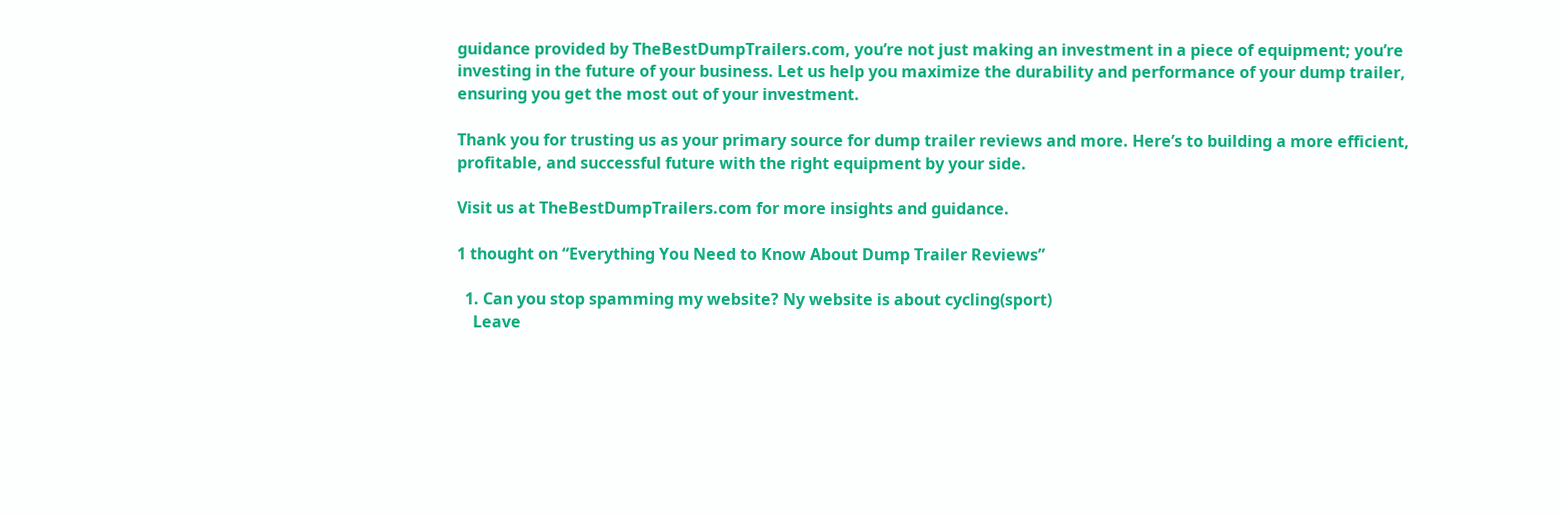guidance provided by TheBestDumpTrailers.com, you’re not just making an investment in a piece of equipment; you’re investing in the future of your business. Let us help you maximize the durability and performance of your dump trailer, ensuring you get the most out of your investment.

Thank you for trusting us as your primary source for dump trailer reviews and more. Here’s to building a more efficient, profitable, and successful future with the right equipment by your side.

Visit us at TheBestDumpTrailers.com for more insights and guidance.

1 thought on “Everything You Need to Know About Dump Trailer Reviews”

  1. Can you stop spamming my website? Ny website is about cycling(sport)
    Leave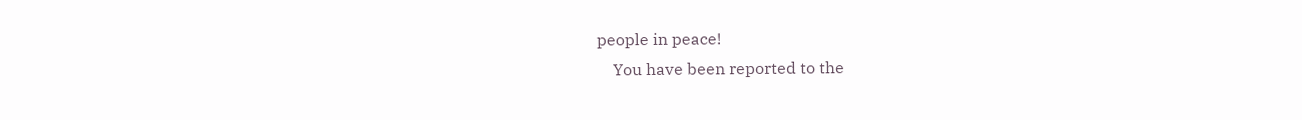people in peace!
    You have been reported to the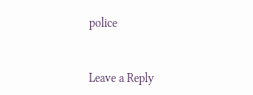police


Leave a Reply